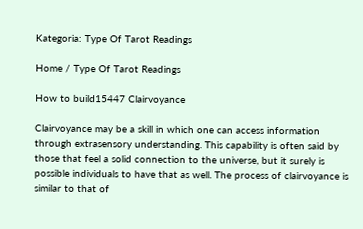Kategoria: Type Of Tarot Readings

Home / Type Of Tarot Readings

How to build15447 Clairvoyance

Clairvoyance may be a skill in which one can access information through extrasensory understanding. This capability is often said by those that feel a solid connection to the universe, but it surely is possible individuals to have that as well. The process of clairvoyance is similar to that of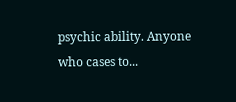psychic ability. Anyone who cases to...